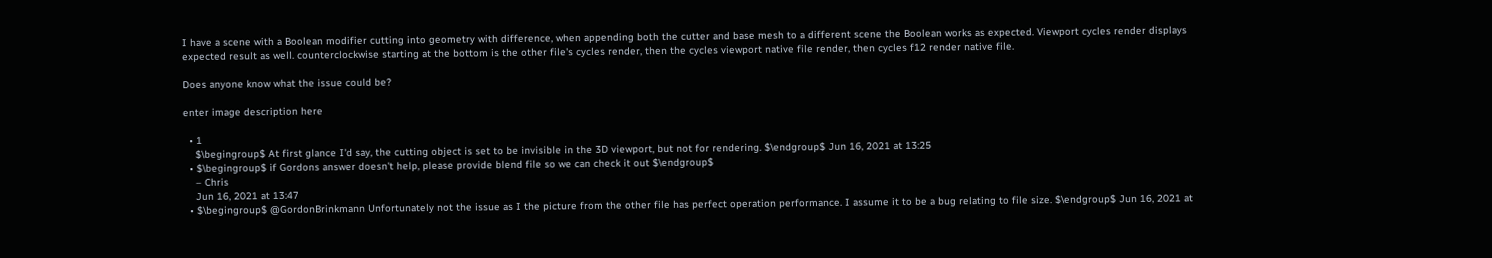I have a scene with a Boolean modifier cutting into geometry with difference, when appending both the cutter and base mesh to a different scene the Boolean works as expected. Viewport cycles render displays expected result as well. counterclockwise starting at the bottom is the other file's cycles render, then the cycles viewport native file render, then cycles f12 render native file.

Does anyone know what the issue could be?

enter image description here

  • 1
    $\begingroup$ At first glance I'd say, the cutting object is set to be invisible in the 3D viewport, but not for rendering. $\endgroup$ Jun 16, 2021 at 13:25
  • $\begingroup$ if Gordons answer doesn't help, please provide blend file so we can check it out $\endgroup$
    – Chris
    Jun 16, 2021 at 13:47
  • $\begingroup$ @GordonBrinkmann Unfortunately not the issue as I the picture from the other file has perfect operation performance. I assume it to be a bug relating to file size. $\endgroup$ Jun 16, 2021 at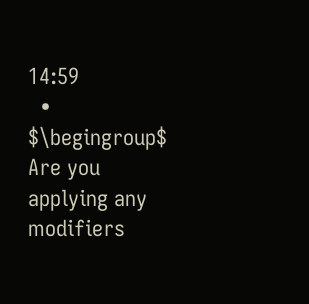14:59
  • $\begingroup$ Are you applying any modifiers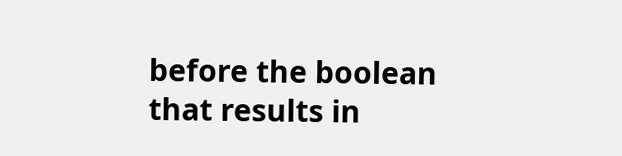before the boolean that results in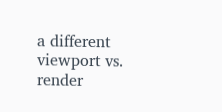a different viewport vs. render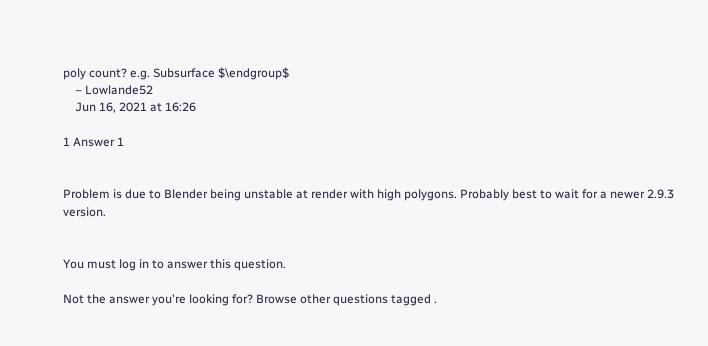poly count? e.g. Subsurface $\endgroup$
    – Lowlande52
    Jun 16, 2021 at 16:26

1 Answer 1


Problem is due to Blender being unstable at render with high polygons. Probably best to wait for a newer 2.9.3 version.


You must log in to answer this question.

Not the answer you're looking for? Browse other questions tagged .